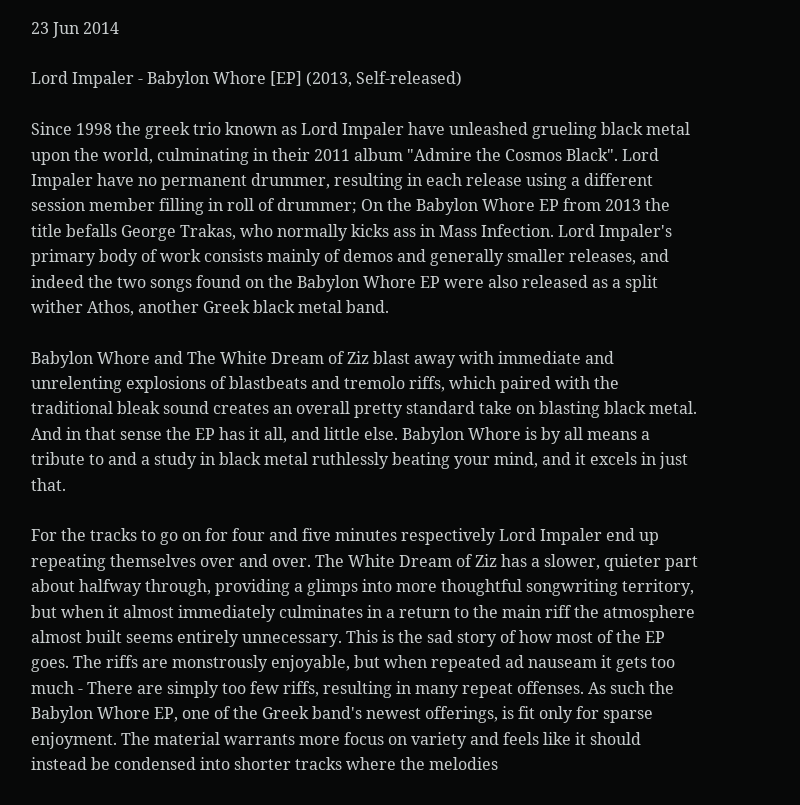23 Jun 2014

Lord Impaler - Babylon Whore [EP] (2013, Self-released)

Since 1998 the greek trio known as Lord Impaler have unleashed grueling black metal upon the world, culminating in their 2011 album "Admire the Cosmos Black". Lord Impaler have no permanent drummer, resulting in each release using a different session member filling in roll of drummer; On the Babylon Whore EP from 2013 the title befalls George Trakas, who normally kicks ass in Mass Infection. Lord Impaler's primary body of work consists mainly of demos and generally smaller releases, and indeed the two songs found on the Babylon Whore EP were also released as a split wither Athos, another Greek black metal band.

Babylon Whore and The White Dream of Ziz blast away with immediate and unrelenting explosions of blastbeats and tremolo riffs, which paired with the traditional bleak sound creates an overall pretty standard take on blasting black metal. And in that sense the EP has it all, and little else. Babylon Whore is by all means a tribute to and a study in black metal ruthlessly beating your mind, and it excels in just that.

For the tracks to go on for four and five minutes respectively Lord Impaler end up repeating themselves over and over. The White Dream of Ziz has a slower, quieter part about halfway through, providing a glimps into more thoughtful songwriting territory, but when it almost immediately culminates in a return to the main riff the atmosphere almost built seems entirely unnecessary. This is the sad story of how most of the EP goes. The riffs are monstrously enjoyable, but when repeated ad nauseam it gets too much - There are simply too few riffs, resulting in many repeat offenses. As such the Babylon Whore EP, one of the Greek band's newest offerings, is fit only for sparse enjoyment. The material warrants more focus on variety and feels like it should instead be condensed into shorter tracks where the melodies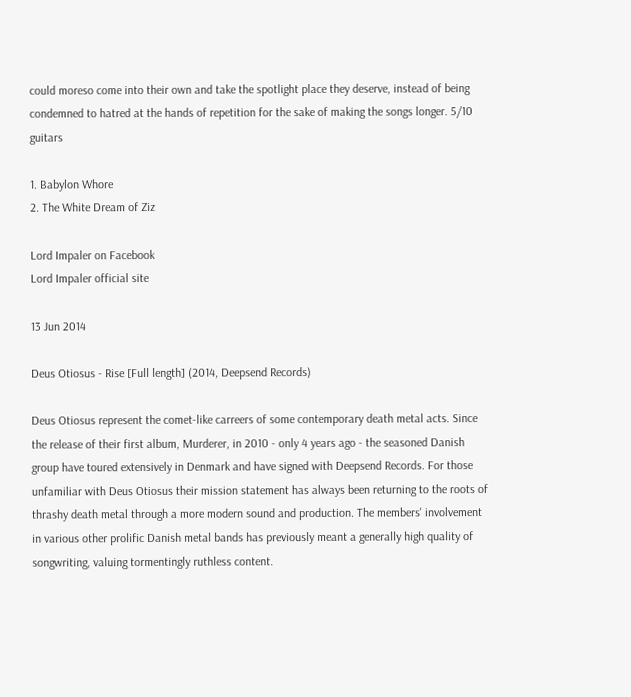could moreso come into their own and take the spotlight place they deserve, instead of being condemned to hatred at the hands of repetition for the sake of making the songs longer. 5/10 guitars

1. Babylon Whore
2. The White Dream of Ziz

Lord Impaler on Facebook
Lord Impaler official site

13 Jun 2014

Deus Otiosus - Rise [Full length] (2014, Deepsend Records)

Deus Otiosus represent the comet-like carreers of some contemporary death metal acts. Since the release of their first album, Murderer, in 2010 - only 4 years ago - the seasoned Danish group have toured extensively in Denmark and have signed with Deepsend Records. For those unfamiliar with Deus Otiosus their mission statement has always been returning to the roots of thrashy death metal through a more modern sound and production. The members' involvement in various other prolific Danish metal bands has previously meant a generally high quality of songwriting, valuing tormentingly ruthless content.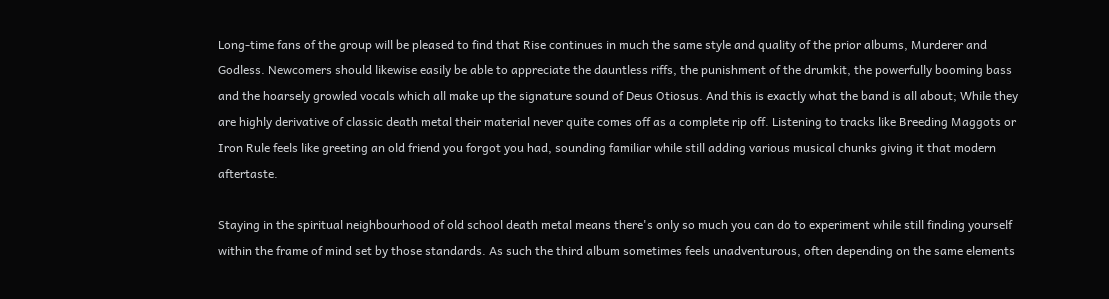Long-time fans of the group will be pleased to find that Rise continues in much the same style and quality of the prior albums, Murderer and Godless. Newcomers should likewise easily be able to appreciate the dauntless riffs, the punishment of the drumkit, the powerfully booming bass and the hoarsely growled vocals which all make up the signature sound of Deus Otiosus. And this is exactly what the band is all about; While they are highly derivative of classic death metal their material never quite comes off as a complete rip off. Listening to tracks like Breeding Maggots or Iron Rule feels like greeting an old friend you forgot you had, sounding familiar while still adding various musical chunks giving it that modern aftertaste.

Staying in the spiritual neighbourhood of old school death metal means there's only so much you can do to experiment while still finding yourself within the frame of mind set by those standards. As such the third album sometimes feels unadventurous, often depending on the same elements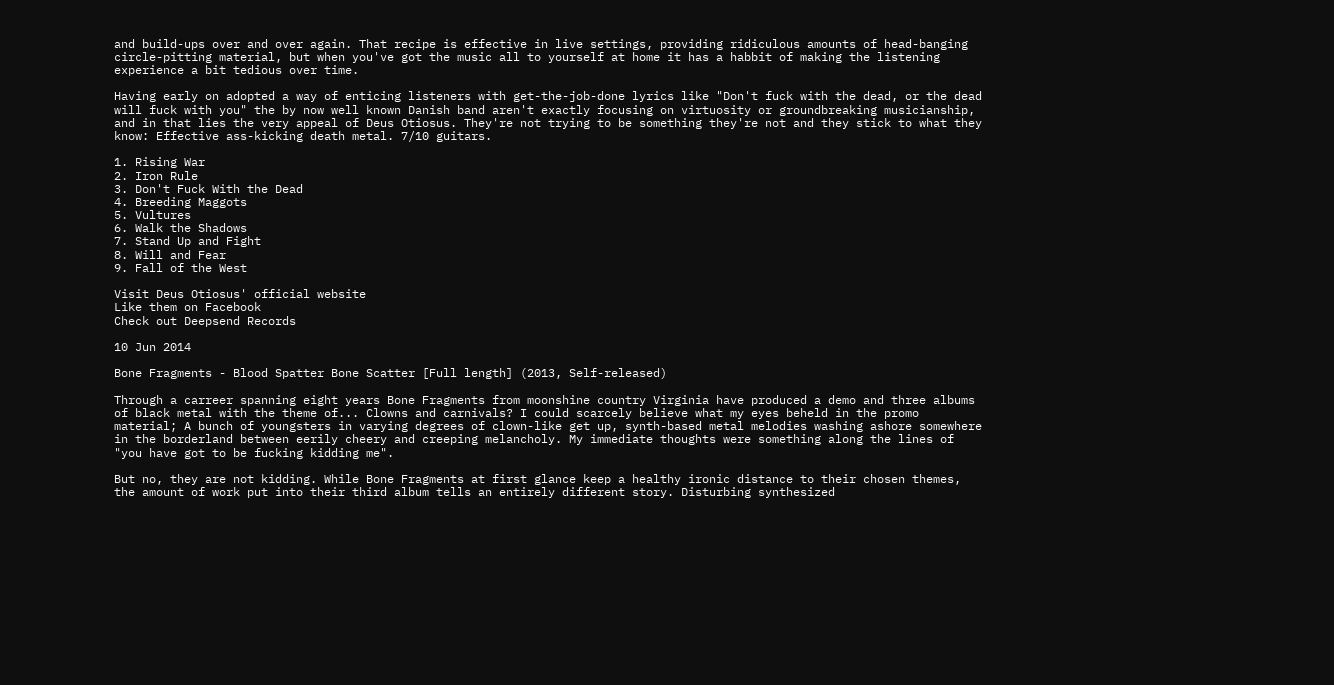and build-ups over and over again. That recipe is effective in live settings, providing ridiculous amounts of head-banging circle-pitting material, but when you've got the music all to yourself at home it has a habbit of making the listening experience a bit tedious over time.

Having early on adopted a way of enticing listeners with get-the-job-done lyrics like "Don't fuck with the dead, or the dead will fuck with you" the by now well known Danish band aren't exactly focusing on virtuosity or groundbreaking musicianship, and in that lies the very appeal of Deus Otiosus. They're not trying to be something they're not and they stick to what they know: Effective ass-kicking death metal. 7/10 guitars.

1. Rising War
2. Iron Rule
3. Don't Fuck With the Dead
4. Breeding Maggots
5. Vultures
6. Walk the Shadows
7. Stand Up and Fight
8. Will and Fear
9. Fall of the West

Visit Deus Otiosus' official website
Like them on Facebook
Check out Deepsend Records

10 Jun 2014

Bone Fragments - Blood Spatter Bone Scatter [Full length] (2013, Self-released)

Through a carreer spanning eight years Bone Fragments from moonshine country Virginia have produced a demo and three albums of black metal with the theme of... Clowns and carnivals? I could scarcely believe what my eyes beheld in the promo material; A bunch of youngsters in varying degrees of clown-like get up, synth-based metal melodies washing ashore somewhere in the borderland between eerily cheery and creeping melancholy. My immediate thoughts were something along the lines of "you have got to be fucking kidding me".

But no, they are not kidding. While Bone Fragments at first glance keep a healthy ironic distance to their chosen themes, the amount of work put into their third album tells an entirely different story. Disturbing synthesized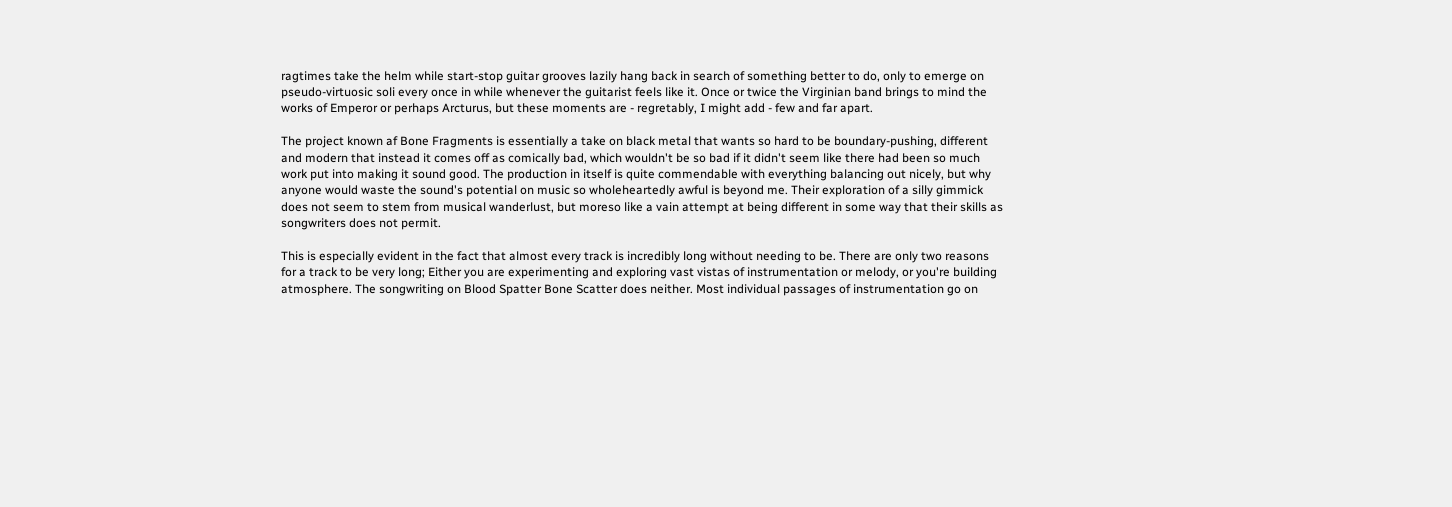ragtimes take the helm while start-stop guitar grooves lazily hang back in search of something better to do, only to emerge on pseudo-virtuosic soli every once in while whenever the guitarist feels like it. Once or twice the Virginian band brings to mind the works of Emperor or perhaps Arcturus, but these moments are - regretably, I might add - few and far apart.

The project known af Bone Fragments is essentially a take on black metal that wants so hard to be boundary-pushing, different and modern that instead it comes off as comically bad, which wouldn't be so bad if it didn't seem like there had been so much work put into making it sound good. The production in itself is quite commendable with everything balancing out nicely, but why anyone would waste the sound's potential on music so wholeheartedly awful is beyond me. Their exploration of a silly gimmick does not seem to stem from musical wanderlust, but moreso like a vain attempt at being different in some way that their skills as songwriters does not permit.

This is especially evident in the fact that almost every track is incredibly long without needing to be. There are only two reasons for a track to be very long; Either you are experimenting and exploring vast vistas of instrumentation or melody, or you're building atmosphere. The songwriting on Blood Spatter Bone Scatter does neither. Most individual passages of instrumentation go on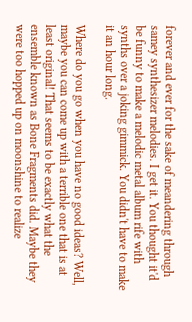forever and ever for the sake of meandering through samey synthesizer melodies. I get it. You thought it'd be funny to make a melodic metal album rife with synths over a joking gimmick. You didn't have to make it an hour long.

Where do you go when you have no good ideas? Well, maybe you can come up with a terrible one that is at least original! That seems to be exactly what the ensemble known as Bone Fragments did. Maybe they were too hopped up on moonshine to realize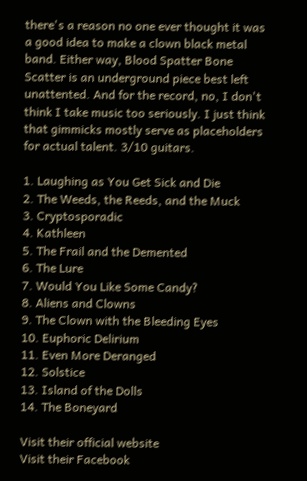there's a reason no one ever thought it was a good idea to make a clown black metal band. Either way, Blood Spatter Bone Scatter is an underground piece best left unattented. And for the record, no, I don't think I take music too seriously. I just think that gimmicks mostly serve as placeholders for actual talent. 3/10 guitars.

1. Laughing as You Get Sick and Die
2. The Weeds, the Reeds, and the Muck
3. Cryptosporadic
4. Kathleen
5. The Frail and the Demented
6. The Lure
7. Would You Like Some Candy?
8. Aliens and Clowns
9. The Clown with the Bleeding Eyes
10. Euphoric Delirium
11. Even More Deranged
12. Solstice
13. Island of the Dolls
14. The Boneyard

Visit their official website
Visit their Facebook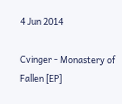4 Jun 2014

Cvinger - Monastery of Fallen [EP]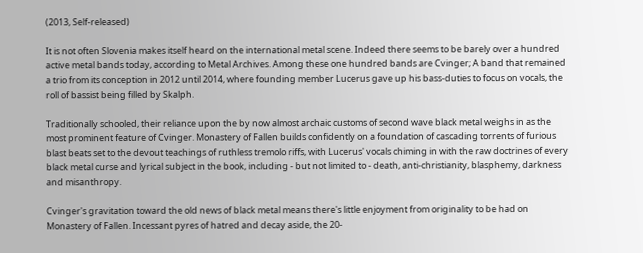(2013, Self-released)

It is not often Slovenia makes itself heard on the international metal scene. Indeed there seems to be barely over a hundred active metal bands today, according to Metal Archives. Among these one hundred bands are Cvinger; A band that remained a trio from its conception in 2012 until 2014, where founding member Lucerus gave up his bass-duties to focus on vocals, the roll of bassist being filled by Skalph.

Traditionally schooled, their reliance upon the by now almost archaic customs of second wave black metal weighs in as the most prominent feature of Cvinger. Monastery of Fallen builds confidently on a foundation of cascading torrents of furious blast beats set to the devout teachings of ruthless tremolo riffs, with Lucerus' vocals chiming in with the raw doctrines of every black metal curse and lyrical subject in the book, including - but not limited to - death, anti-christianity, blasphemy, darkness and misanthropy.

Cvinger's gravitation toward the old news of black metal means there's little enjoyment from originality to be had on Monastery of Fallen. Incessant pyres of hatred and decay aside, the 20-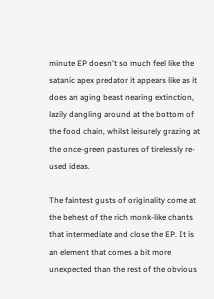minute EP doesn't so much feel like the satanic apex predator it appears like as it does an aging beast nearing extinction, lazily dangling around at the bottom of the food chain, whilst leisurely grazing at the once-green pastures of tirelessly re-used ideas.

The faintest gusts of originality come at the behest of the rich monk-like chants that intermediate and close the EP. It is an element that comes a bit more unexpected than the rest of the obvious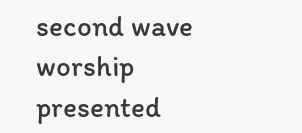second wave worship presented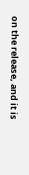on the release, and it is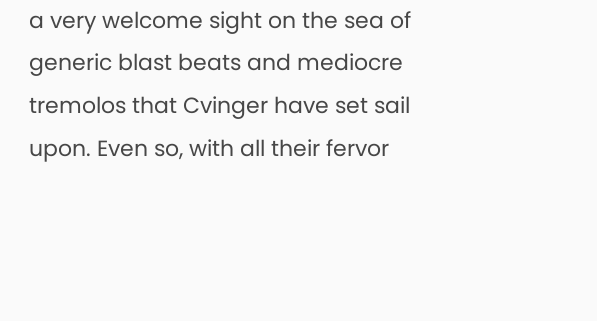a very welcome sight on the sea of generic blast beats and mediocre tremolos that Cvinger have set sail upon. Even so, with all their fervor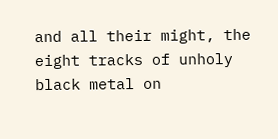and all their might, the eight tracks of unholy black metal on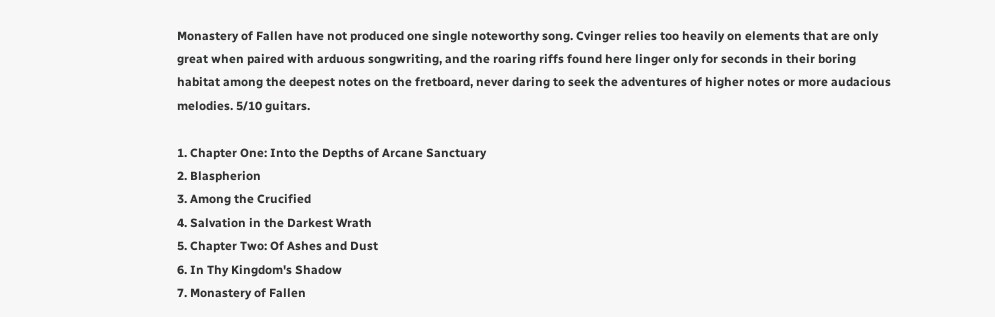Monastery of Fallen have not produced one single noteworthy song. Cvinger relies too heavily on elements that are only great when paired with arduous songwriting, and the roaring riffs found here linger only for seconds in their boring habitat among the deepest notes on the fretboard, never daring to seek the adventures of higher notes or more audacious melodies. 5/10 guitars.

1. Chapter One: Into the Depths of Arcane Sanctuary
2. Blaspherion
3. Among the Crucified
4. Salvation in the Darkest Wrath
5. Chapter Two: Of Ashes and Dust
6. In Thy Kingdom's Shadow
7. Monastery of Fallen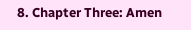8. Chapter Three: Amen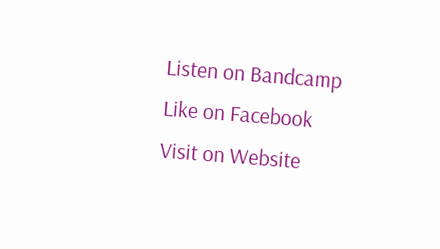Listen on Bandcamp
Like on Facebook
Visit on Website